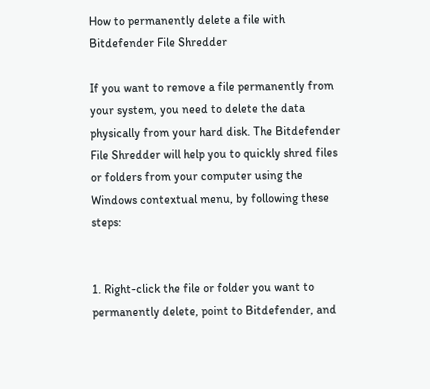How to permanently delete a file with Bitdefender File Shredder

If you want to remove a file permanently from your system, you need to delete the data physically from your hard disk. The Bitdefender File Shredder will help you to quickly shred files or folders from your computer using the Windows contextual menu, by following these steps:


1. Right-click the file or folder you want to permanently delete, point to Bitdefender, and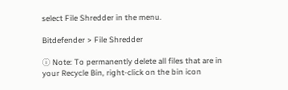select File Shredder in the menu.

Bitdefender > File Shredder

ⓘ Note: To permanently delete all files that are in your Recycle Bin, right-click on the bin icon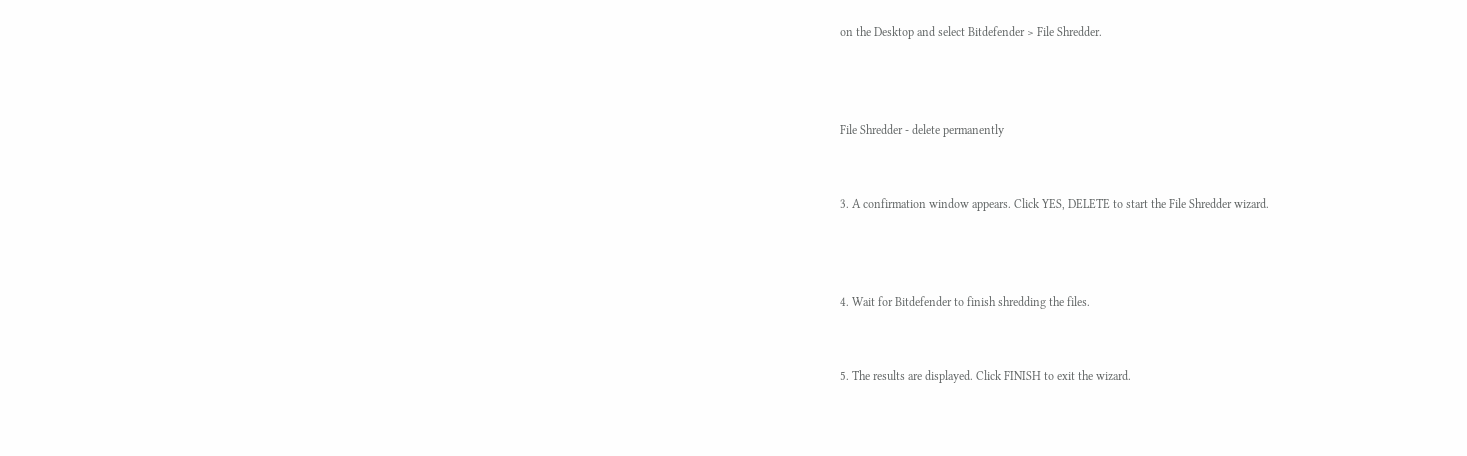on the Desktop and select Bitdefender > File Shredder.



File Shredder - delete permanently


3. A confirmation window appears. Click YES, DELETE to start the File Shredder wizard.



4. Wait for Bitdefender to finish shredding the files.


5. The results are displayed. Click FINISH to exit the wizard.